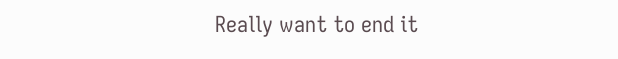Really want to end it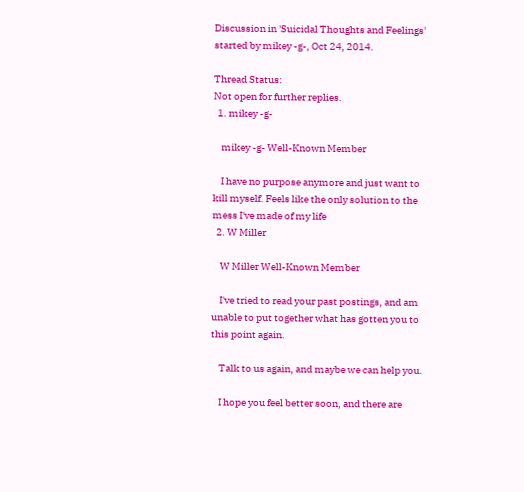Discussion in 'Suicidal Thoughts and Feelings' started by mikey -g-, Oct 24, 2014.

Thread Status:
Not open for further replies.
  1. mikey -g-

    mikey -g- Well-Known Member

    I have no purpose anymore and just want to kill myself. Feels like the only solution to the mess I've made of my life
  2. W Miller

    W Miller Well-Known Member

    I've tried to read your past postings, and am unable to put together what has gotten you to this point again.

    Talk to us again, and maybe we can help you.

    I hope you feel better soon, and there are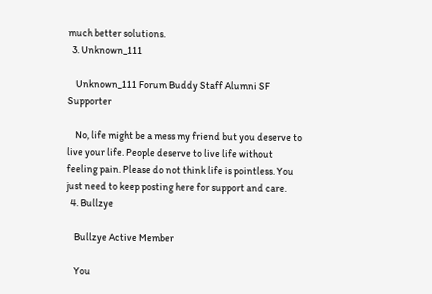much better solutions.
  3. Unknown_111

    Unknown_111 Forum Buddy Staff Alumni SF Supporter

    No, life might be a mess my friend but you deserve to live your life. People deserve to live life without feeling pain. Please do not think life is pointless. You just need to keep posting here for support and care.
  4. Bullzye

    Bullzye Active Member

    You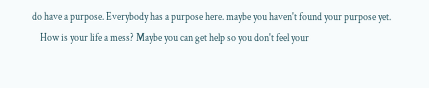do have a purpose. Everybody has a purpose here. maybe you haven't found your purpose yet.
    How is your life a mess? Maybe you can get help so you don't feel your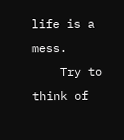life is a mess.
    Try to think of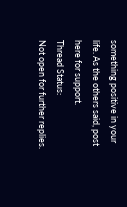something positive in your life. As the others said, post here for support.
Thread Status:
Not open for further replies.